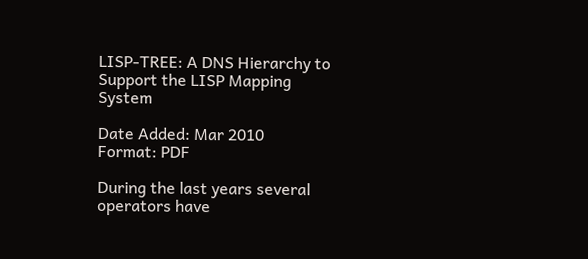LISP-TREE: A DNS Hierarchy to Support the LISP Mapping System

Date Added: Mar 2010
Format: PDF

During the last years several operators have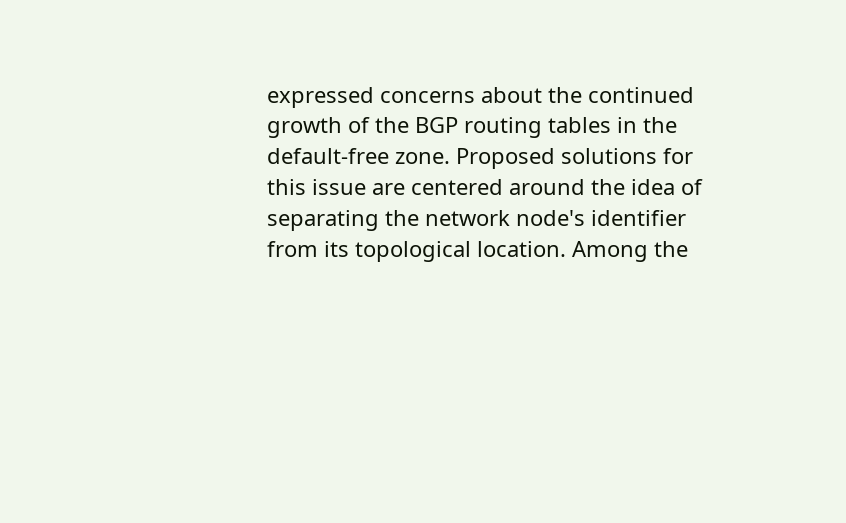expressed concerns about the continued growth of the BGP routing tables in the default-free zone. Proposed solutions for this issue are centered around the idea of separating the network node's identifier from its topological location. Among the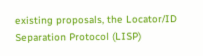existing proposals, the Locator/ID Separation Protocol (LISP)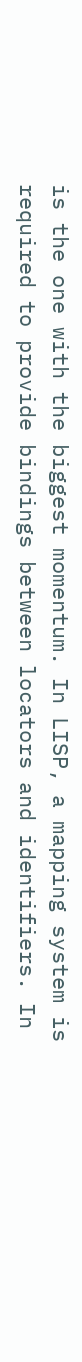is the one with the biggest momentum. In LISP, a mapping system is required to provide bindings between locators and identifiers. In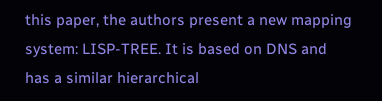this paper, the authors present a new mapping system: LISP-TREE. It is based on DNS and has a similar hierarchical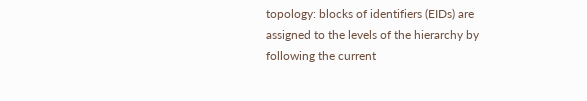topology: blocks of identifiers (EIDs) are assigned to the levels of the hierarchy by following the current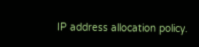IP address allocation policy.